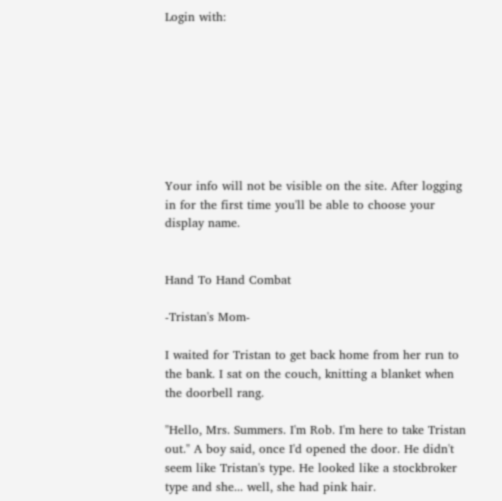Login with:








Your info will not be visible on the site. After logging in for the first time you'll be able to choose your display name.


Hand To Hand Combat

-Tristan's Mom-

I waited for Tristan to get back home from her run to the bank. I sat on the couch, knitting a blanket when the doorbell rang.

"Hello, Mrs. Summers. I'm Rob. I'm here to take Tristan out." A boy said, once I'd opened the door. He didn't seem like Tristan's type. He looked like a stockbroker type and she... well, she had pink hair.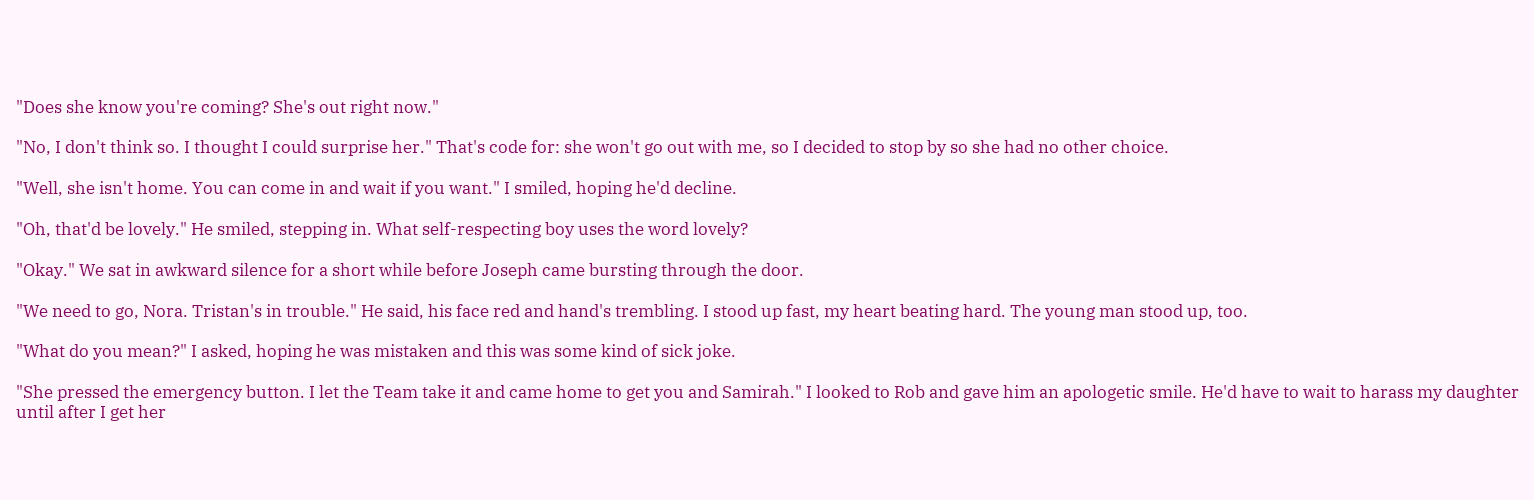"Does she know you're coming? She's out right now."

"No, I don't think so. I thought I could surprise her." That's code for: she won't go out with me, so I decided to stop by so she had no other choice.

"Well, she isn't home. You can come in and wait if you want." I smiled, hoping he'd decline.

"Oh, that'd be lovely." He smiled, stepping in. What self-respecting boy uses the word lovely?

"Okay." We sat in awkward silence for a short while before Joseph came bursting through the door.

"We need to go, Nora. Tristan's in trouble." He said, his face red and hand's trembling. I stood up fast, my heart beating hard. The young man stood up, too.

"What do you mean?" I asked, hoping he was mistaken and this was some kind of sick joke.

"She pressed the emergency button. I let the Team take it and came home to get you and Samirah." I looked to Rob and gave him an apologetic smile. He'd have to wait to harass my daughter until after I get her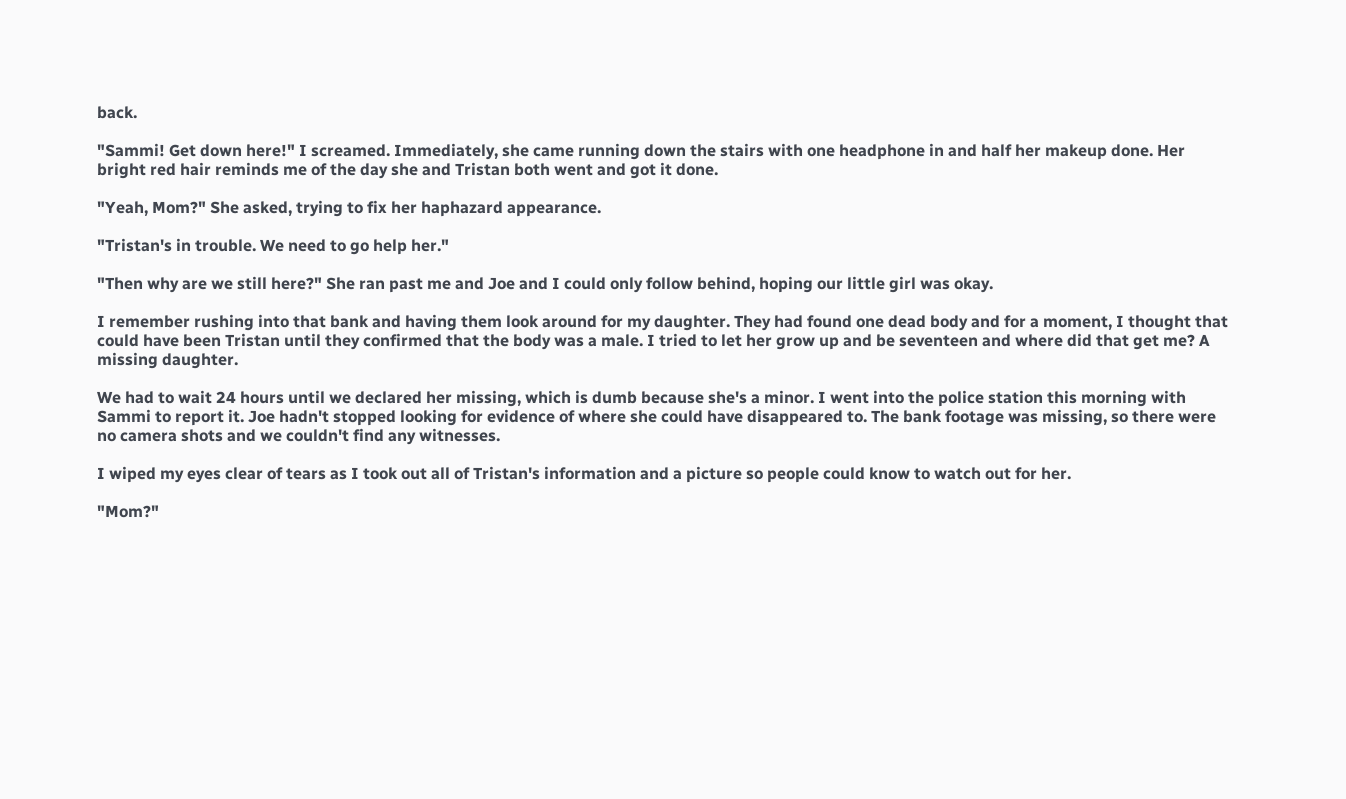back.

"Sammi! Get down here!" I screamed. Immediately, she came running down the stairs with one headphone in and half her makeup done. Her bright red hair reminds me of the day she and Tristan both went and got it done.

"Yeah, Mom?" She asked, trying to fix her haphazard appearance.

"Tristan's in trouble. We need to go help her."

"Then why are we still here?" She ran past me and Joe and I could only follow behind, hoping our little girl was okay.

I remember rushing into that bank and having them look around for my daughter. They had found one dead body and for a moment, I thought that could have been Tristan until they confirmed that the body was a male. I tried to let her grow up and be seventeen and where did that get me? A missing daughter.

We had to wait 24 hours until we declared her missing, which is dumb because she's a minor. I went into the police station this morning with Sammi to report it. Joe hadn't stopped looking for evidence of where she could have disappeared to. The bank footage was missing, so there were no camera shots and we couldn't find any witnesses.

I wiped my eyes clear of tears as I took out all of Tristan's information and a picture so people could know to watch out for her.

"Mom?"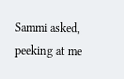Sammi asked, peeking at me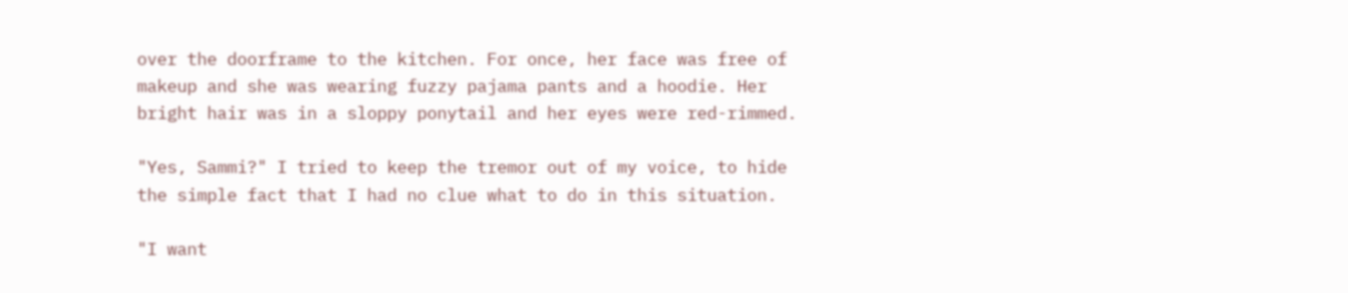over the doorframe to the kitchen. For once, her face was free of makeup and she was wearing fuzzy pajama pants and a hoodie. Her bright hair was in a sloppy ponytail and her eyes were red-rimmed.

"Yes, Sammi?" I tried to keep the tremor out of my voice, to hide the simple fact that I had no clue what to do in this situation.

"I want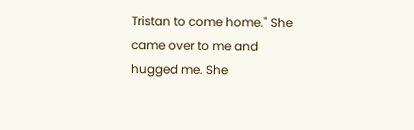Tristan to come home." She came over to me and hugged me. She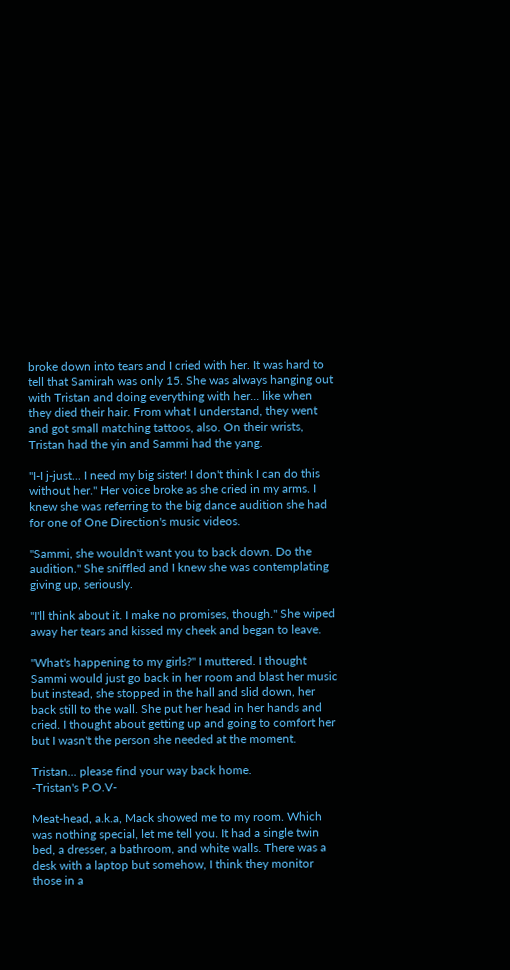broke down into tears and I cried with her. It was hard to tell that Samirah was only 15. She was always hanging out with Tristan and doing everything with her... like when they died their hair. From what I understand, they went and got small matching tattoos, also. On their wrists, Tristan had the yin and Sammi had the yang.

"I-I j-just... I need my big sister! I don't think I can do this without her." Her voice broke as she cried in my arms. I knew she was referring to the big dance audition she had for one of One Direction's music videos.

"Sammi, she wouldn't want you to back down. Do the audition." She sniffled and I knew she was contemplating giving up, seriously.

"I'll think about it. I make no promises, though." She wiped away her tears and kissed my cheek and began to leave.

"What's happening to my girls?" I muttered. I thought Sammi would just go back in her room and blast her music but instead, she stopped in the hall and slid down, her back still to the wall. She put her head in her hands and cried. I thought about getting up and going to comfort her but I wasn't the person she needed at the moment.

Tristan... please find your way back home.
-Tristan's P.O.V-

Meat-head, a.k.a, Mack showed me to my room. Which was nothing special, let me tell you. It had a single twin bed, a dresser, a bathroom, and white walls. There was a desk with a laptop but somehow, I think they monitor those in a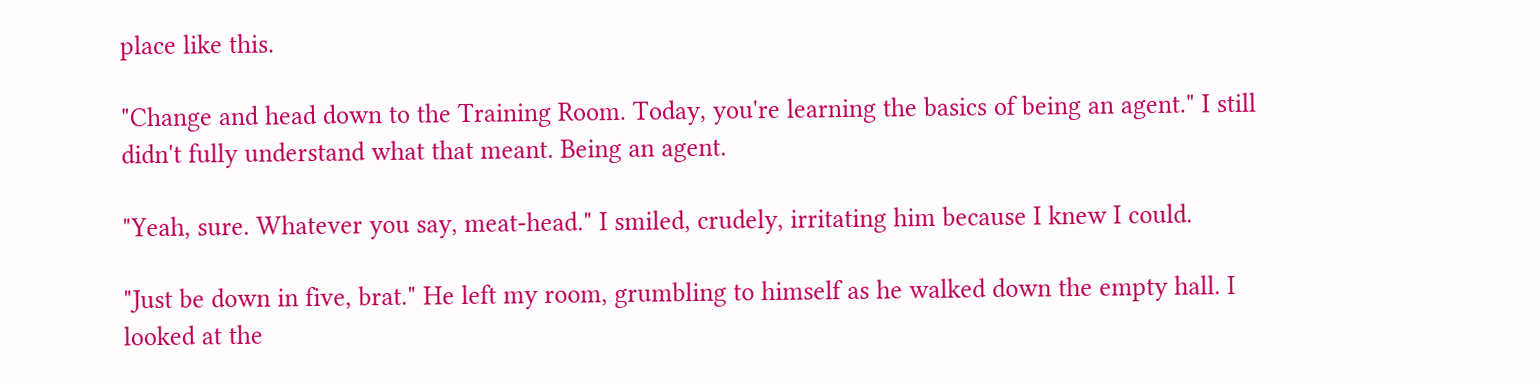place like this.

"Change and head down to the Training Room. Today, you're learning the basics of being an agent." I still didn't fully understand what that meant. Being an agent.

"Yeah, sure. Whatever you say, meat-head." I smiled, crudely, irritating him because I knew I could.

"Just be down in five, brat." He left my room, grumbling to himself as he walked down the empty hall. I looked at the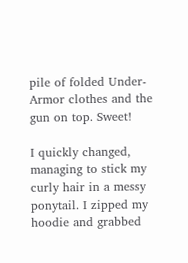pile of folded Under-Armor clothes and the gun on top. Sweet!

I quickly changed, managing to stick my curly hair in a messy ponytail. I zipped my hoodie and grabbed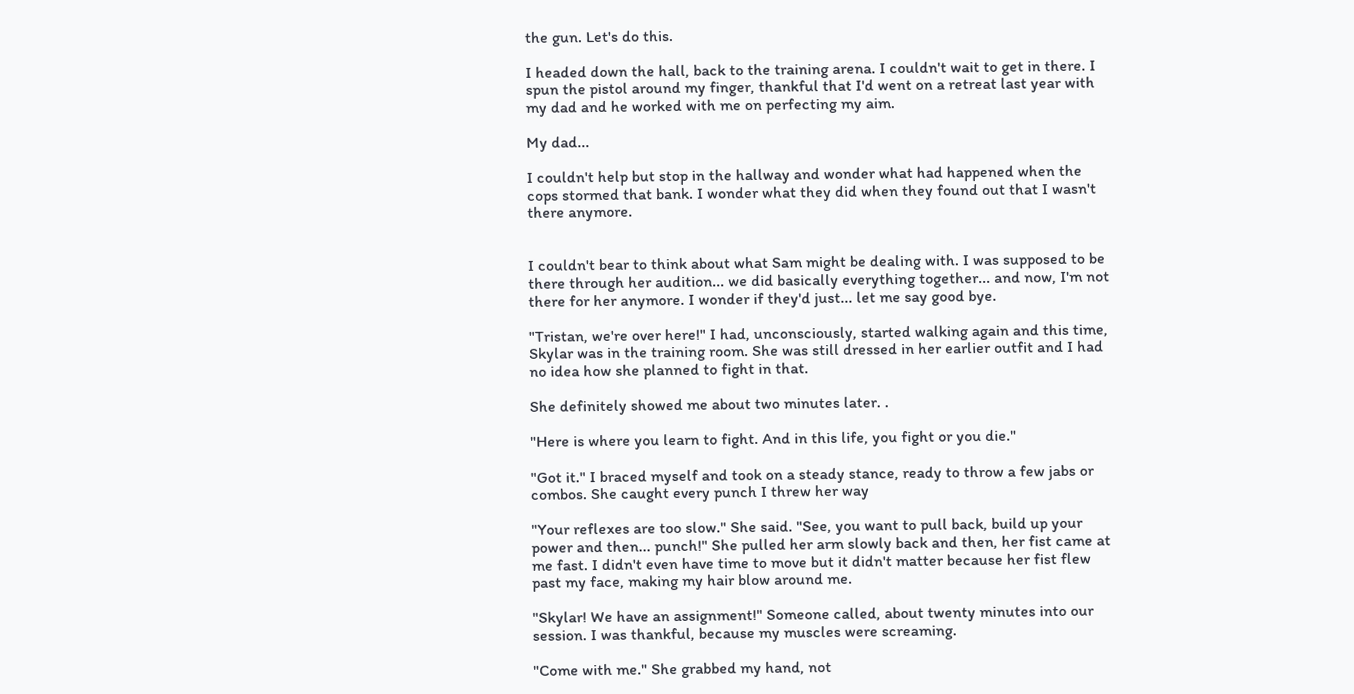the gun. Let's do this.

I headed down the hall, back to the training arena. I couldn't wait to get in there. I spun the pistol around my finger, thankful that I'd went on a retreat last year with my dad and he worked with me on perfecting my aim.

My dad...

I couldn't help but stop in the hallway and wonder what had happened when the cops stormed that bank. I wonder what they did when they found out that I wasn't there anymore.


I couldn't bear to think about what Sam might be dealing with. I was supposed to be there through her audition... we did basically everything together... and now, I'm not there for her anymore. I wonder if they'd just... let me say good bye.

"Tristan, we're over here!" I had, unconsciously, started walking again and this time, Skylar was in the training room. She was still dressed in her earlier outfit and I had no idea how she planned to fight in that.

She definitely showed me about two minutes later. .

"Here is where you learn to fight. And in this life, you fight or you die."

"Got it." I braced myself and took on a steady stance, ready to throw a few jabs or combos. She caught every punch I threw her way

"Your reflexes are too slow." She said. "See, you want to pull back, build up your power and then... punch!" She pulled her arm slowly back and then, her fist came at me fast. I didn't even have time to move but it didn't matter because her fist flew past my face, making my hair blow around me.

"Skylar! We have an assignment!" Someone called, about twenty minutes into our session. I was thankful, because my muscles were screaming.

"Come with me." She grabbed my hand, not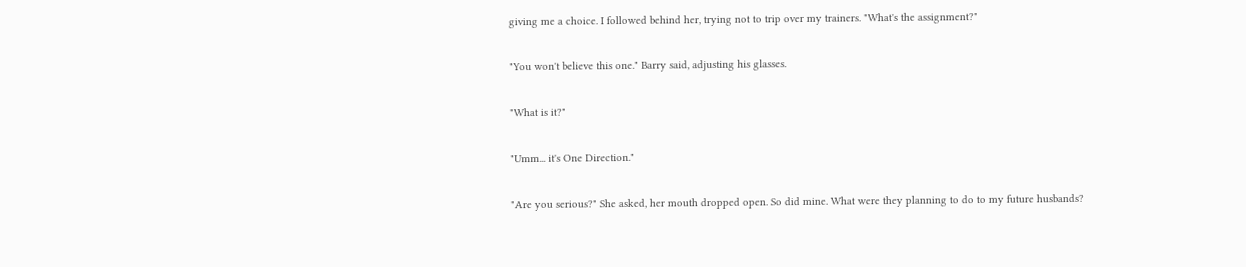giving me a choice. I followed behind her, trying not to trip over my trainers. "What's the assignment?"

"You won't believe this one." Barry said, adjusting his glasses.

"What is it?"

"Umm... it's One Direction."

"Are you serious?" She asked, her mouth dropped open. So did mine. What were they planning to do to my future husbands?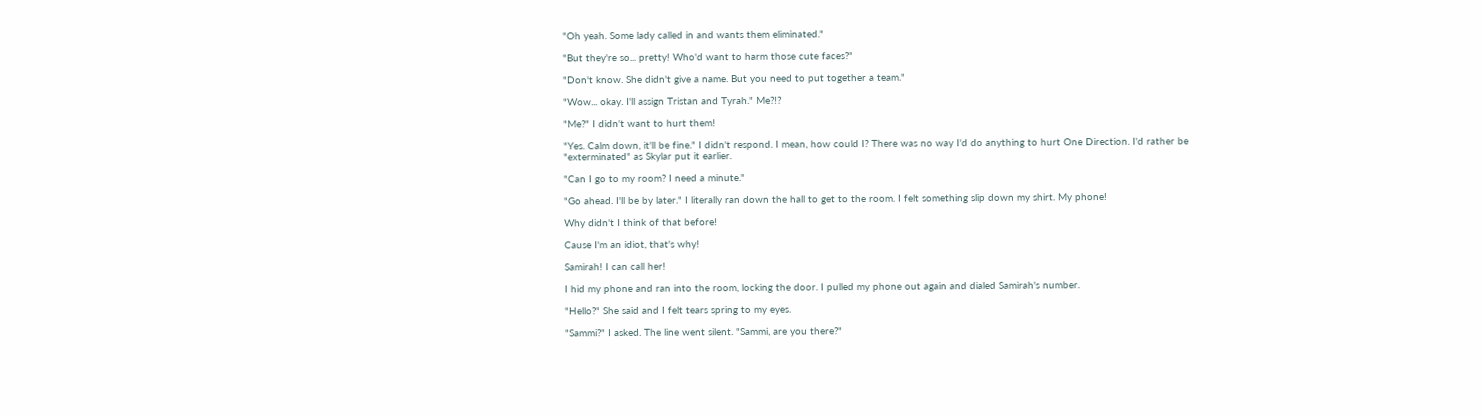"Oh yeah. Some lady called in and wants them eliminated."

"But they're so... pretty! Who'd want to harm those cute faces?"

"Don't know. She didn't give a name. But you need to put together a team."

"Wow... okay. I'll assign Tristan and Tyrah." Me?!?

"Me?" I didn't want to hurt them!

"Yes. Calm down, it'll be fine." I didn't respond. I mean, how could I? There was no way I'd do anything to hurt One Direction. I'd rather be "exterminated" as Skylar put it earlier.

"Can I go to my room? I need a minute."

"Go ahead. I'll be by later." I literally ran down the hall to get to the room. I felt something slip down my shirt. My phone!

Why didn't I think of that before!

Cause I'm an idiot, that's why!

Samirah! I can call her!

I hid my phone and ran into the room, locking the door. I pulled my phone out again and dialed Samirah's number.

"Hello?" She said and I felt tears spring to my eyes.

"Sammi?" I asked. The line went silent. "Sammi, are you there?"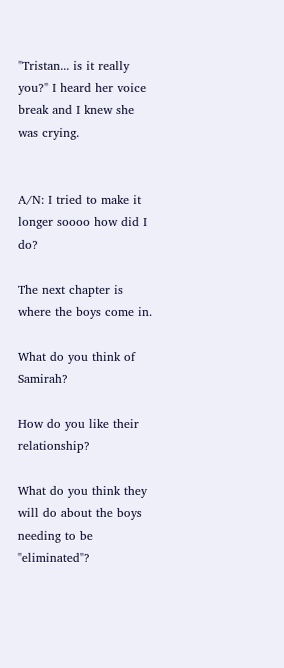"Tristan... is it really you?" I heard her voice break and I knew she was crying.


A/N: I tried to make it longer soooo how did I do?

The next chapter is where the boys come in.

What do you think of Samirah?

How do you like their relationship?

What do you think they will do about the boys needing to be "eliminated"?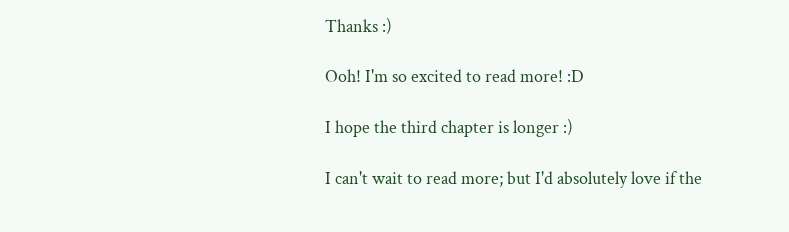Thanks :)

Ooh! I'm so excited to read more! :D

I hope the third chapter is longer :)

I can't wait to read more; but I'd absolutely love if the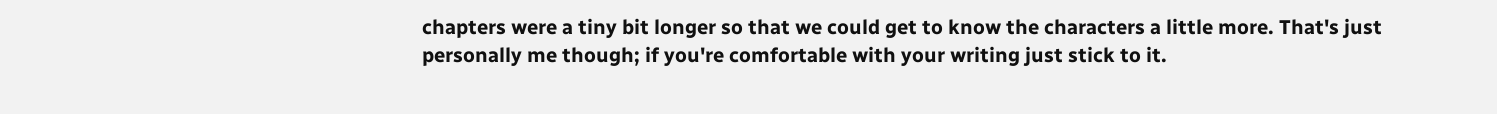chapters were a tiny bit longer so that we could get to know the characters a little more. That's just personally me though; if you're comfortable with your writing just stick to it.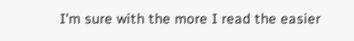I'm sure with the more I read the easier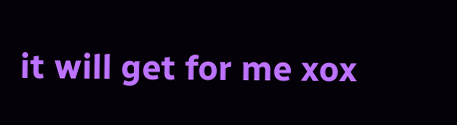it will get for me xox